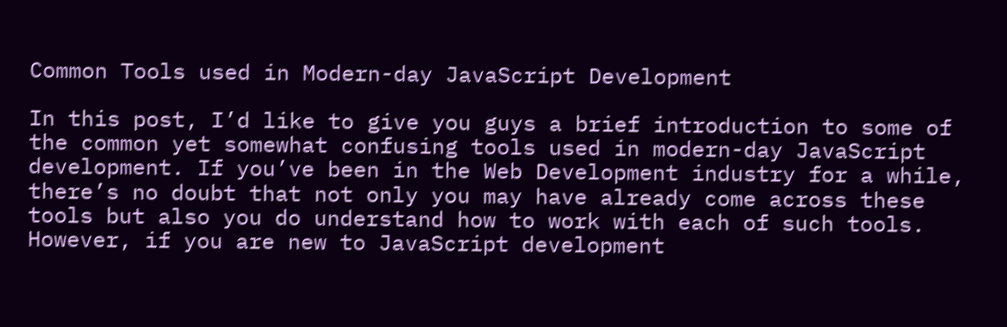Common Tools used in Modern-day JavaScript Development

In this post, I’d like to give you guys a brief introduction to some of the common yet somewhat confusing tools used in modern-day JavaScript development. If you’ve been in the Web Development industry for a while, there’s no doubt that not only you may have already come across these tools but also you do understand how to work with each of such tools. However, if you are new to JavaScript development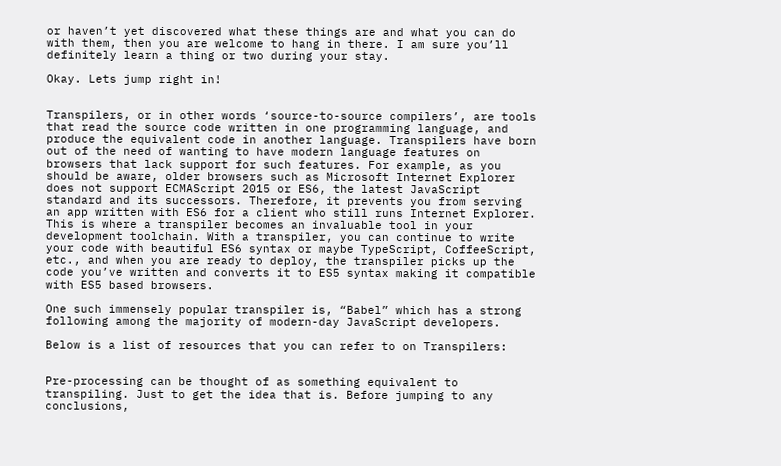or haven’t yet discovered what these things are and what you can do with them, then you are welcome to hang in there. I am sure you’ll definitely learn a thing or two during your stay.

Okay. Lets jump right in!


Transpilers, or in other words ‘source-to-source compilers’, are tools that read the source code written in one programming language, and produce the equivalent code in another language. Transpilers have born out of the need of wanting to have modern language features on browsers that lack support for such features. For example, as you should be aware, older browsers such as Microsoft Internet Explorer does not support ECMAScript 2015 or ES6, the latest JavaScript standard and its successors. Therefore, it prevents you from serving an app written with ES6 for a client who still runs Internet Explorer. This is where a transpiler becomes an invaluable tool in your development toolchain. With a transpiler, you can continue to write your code with beautiful ES6 syntax or maybe TypeScript, CoffeeScript, etc., and when you are ready to deploy, the transpiler picks up the code you’ve written and converts it to ES5 syntax making it compatible with ES5 based browsers.

One such immensely popular transpiler is, “Babel” which has a strong following among the majority of modern-day JavaScript developers.

Below is a list of resources that you can refer to on Transpilers:


Pre-processing can be thought of as something equivalent to transpiling. Just to get the idea that is. Before jumping to any conclusions,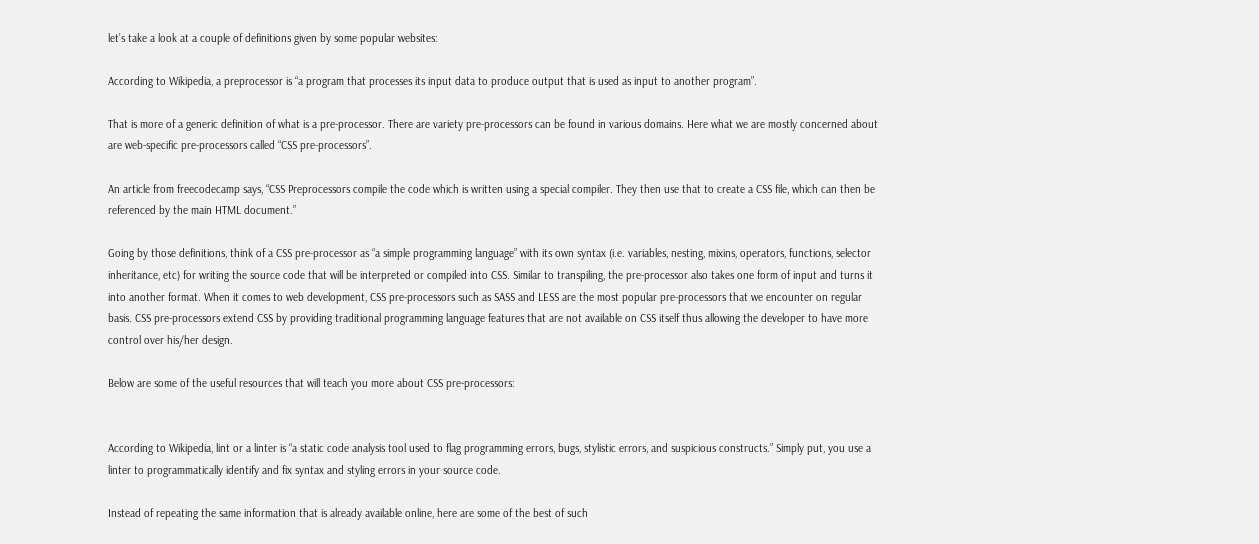let’s take a look at a couple of definitions given by some popular websites:

According to Wikipedia, a preprocessor is “a program that processes its input data to produce output that is used as input to another program”.

That is more of a generic definition of what is a pre-processor. There are variety pre-processors can be found in various domains. Here what we are mostly concerned about are web-specific pre-processors called “CSS pre-processors”.

An article from freecodecamp says, “CSS Preprocessors compile the code which is written using a special compiler. They then use that to create a CSS file, which can then be referenced by the main HTML document.”

Going by those definitions, think of a CSS pre-processor as “a simple programming language” with its own syntax (i.e. variables, nesting, mixins, operators, functions, selector inheritance, etc) for writing the source code that will be interpreted or compiled into CSS. Similar to transpiling, the pre-processor also takes one form of input and turns it into another format. When it comes to web development, CSS pre-processors such as SASS and LESS are the most popular pre-processors that we encounter on regular basis. CSS pre-processors extend CSS by providing traditional programming language features that are not available on CSS itself thus allowing the developer to have more control over his/her design.

Below are some of the useful resources that will teach you more about CSS pre-processors:


According to Wikipedia, lint or a linter is “a static code analysis tool used to flag programming errors, bugs, stylistic errors, and suspicious constructs.” Simply put, you use a linter to programmatically identify and fix syntax and styling errors in your source code.

Instead of repeating the same information that is already available online, here are some of the best of such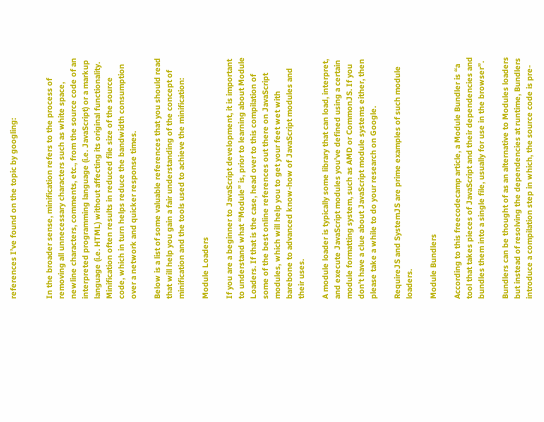references I’ve found on the topic by googling:


In the broader sense, minification refers to the process of removing all unnecessary characters such as white space, newline characters, comments, etc., from the source code of an interpreted programming language (i.e. JavaScript) or a markup language (i.e. HTML) without affecting its original functionality. Minification often results in reduced file size of the source code, which in turn helps reduce the bandwidth consumption over a network and quicker response times.

Below is a list of some valuable references that you should read that will help you gain a fair understanding of the concept of minification and the tools used to achieve the minification:

Module Loaders

If you are a beginner to JavaScript development, it is important to understand what “Module” is, prior to learning about Module Loaders. If that is the case, head over to this compilation of some of the best online references out there on JavaScript modules, which will help you to get your feet wet with barebone to advanced know-how of JavaScript modules and their uses.

A module loader is typically some library that can load, interpret, and execute JavaScript modules you’ve defined using a certain module formatting system, such as AMD or CommonJS. If you don’t have a clue about JavaScript module systems either, then please take a while to do your research on Google.

RequireJS and SystemJS are prime examples of such module loaders.

Module Bundlers

According to this freecodecamp article, a Module Bundler is “a tool that takes pieces of JavaScript and their dependencies and bundles them into a single file, usually for use in the browser”.

Bundlers can be thought of as an alternative to Modules loaders but instead of resolving the dependencies at runtime, Bundlers introduce a compilation step in which, the source code is pre-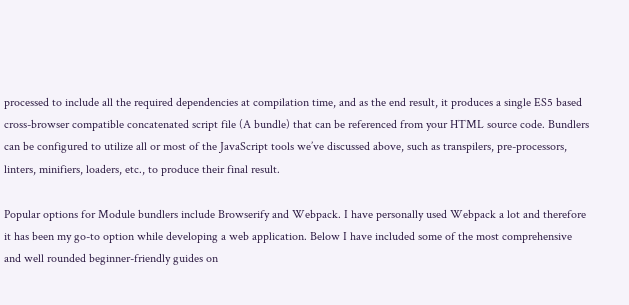processed to include all the required dependencies at compilation time, and as the end result, it produces a single ES5 based cross-browser compatible concatenated script file (A bundle) that can be referenced from your HTML source code. Bundlers can be configured to utilize all or most of the JavaScript tools we’ve discussed above, such as transpilers, pre-processors, linters, minifiers, loaders, etc., to produce their final result.

Popular options for Module bundlers include Browserify and Webpack. I have personally used Webpack a lot and therefore it has been my go-to option while developing a web application. Below I have included some of the most comprehensive and well rounded beginner-friendly guides on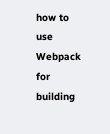how to use Webpack for building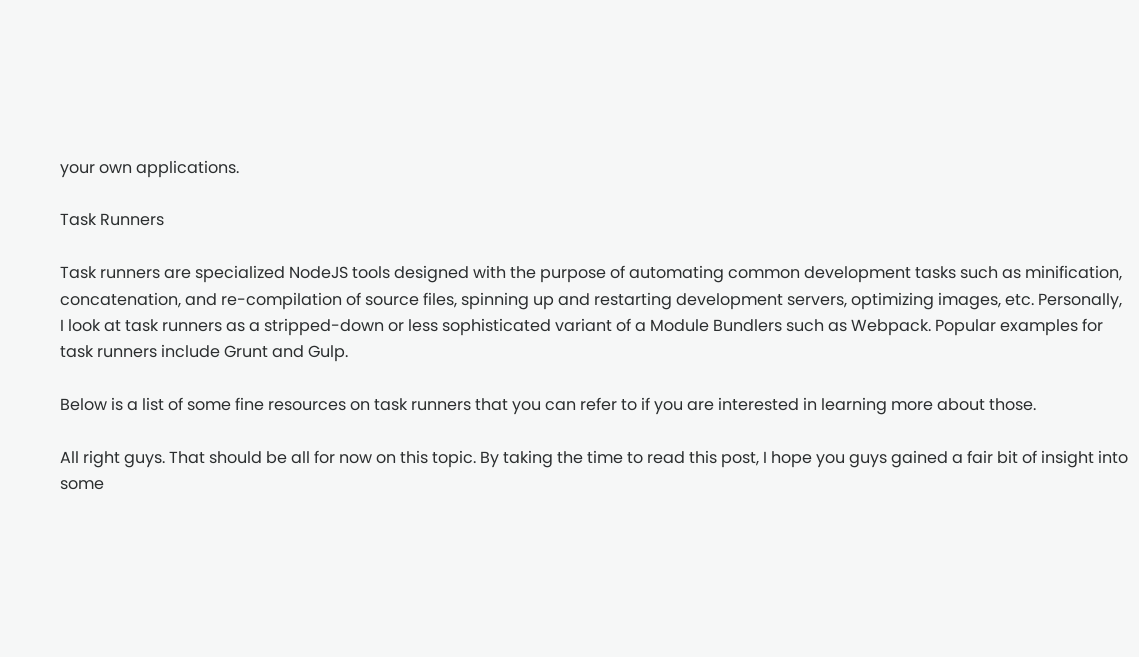your own applications.

Task Runners

Task runners are specialized NodeJS tools designed with the purpose of automating common development tasks such as minification, concatenation, and re-compilation of source files, spinning up and restarting development servers, optimizing images, etc. Personally, I look at task runners as a stripped-down or less sophisticated variant of a Module Bundlers such as Webpack. Popular examples for task runners include Grunt and Gulp.

Below is a list of some fine resources on task runners that you can refer to if you are interested in learning more about those.

All right guys. That should be all for now on this topic. By taking the time to read this post, I hope you guys gained a fair bit of insight into some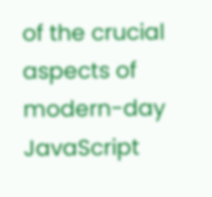of the crucial aspects of modern-day JavaScript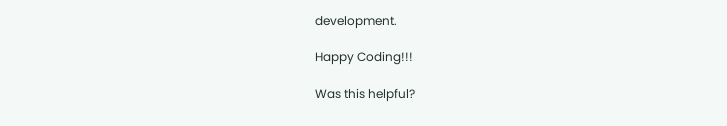development.

Happy Coding!!!

Was this helpful?